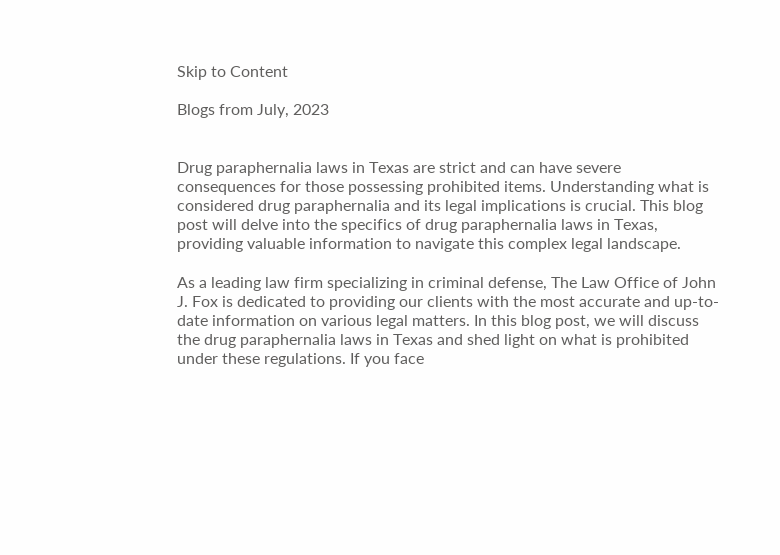Skip to Content

Blogs from July, 2023


Drug paraphernalia laws in Texas are strict and can have severe consequences for those possessing prohibited items. Understanding what is considered drug paraphernalia and its legal implications is crucial. This blog post will delve into the specifics of drug paraphernalia laws in Texas, providing valuable information to navigate this complex legal landscape.

As a leading law firm specializing in criminal defense, The Law Office of John J. Fox is dedicated to providing our clients with the most accurate and up-to-date information on various legal matters. In this blog post, we will discuss the drug paraphernalia laws in Texas and shed light on what is prohibited under these regulations. If you face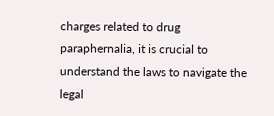charges related to drug paraphernalia, it is crucial to understand the laws to navigate the legal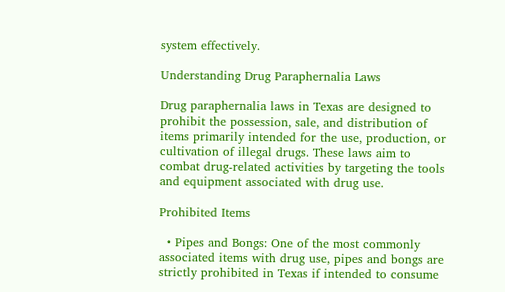system effectively.

Understanding Drug Paraphernalia Laws

Drug paraphernalia laws in Texas are designed to prohibit the possession, sale, and distribution of items primarily intended for the use, production, or cultivation of illegal drugs. These laws aim to combat drug-related activities by targeting the tools and equipment associated with drug use.

Prohibited Items

  • Pipes and Bongs: One of the most commonly associated items with drug use, pipes and bongs are strictly prohibited in Texas if intended to consume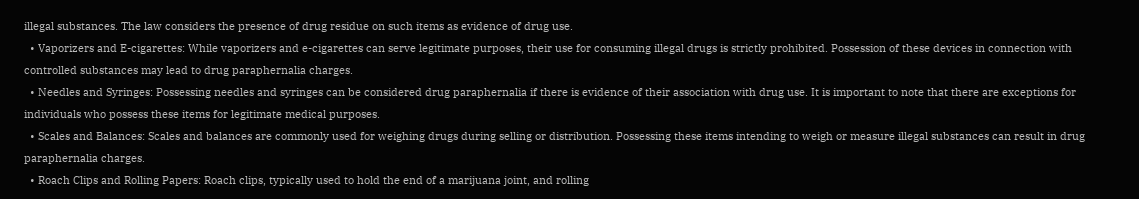illegal substances. The law considers the presence of drug residue on such items as evidence of drug use.
  • Vaporizers and E-cigarettes: While vaporizers and e-cigarettes can serve legitimate purposes, their use for consuming illegal drugs is strictly prohibited. Possession of these devices in connection with controlled substances may lead to drug paraphernalia charges.
  • Needles and Syringes: Possessing needles and syringes can be considered drug paraphernalia if there is evidence of their association with drug use. It is important to note that there are exceptions for individuals who possess these items for legitimate medical purposes.
  • Scales and Balances: Scales and balances are commonly used for weighing drugs during selling or distribution. Possessing these items intending to weigh or measure illegal substances can result in drug paraphernalia charges.
  • Roach Clips and Rolling Papers: Roach clips, typically used to hold the end of a marijuana joint, and rolling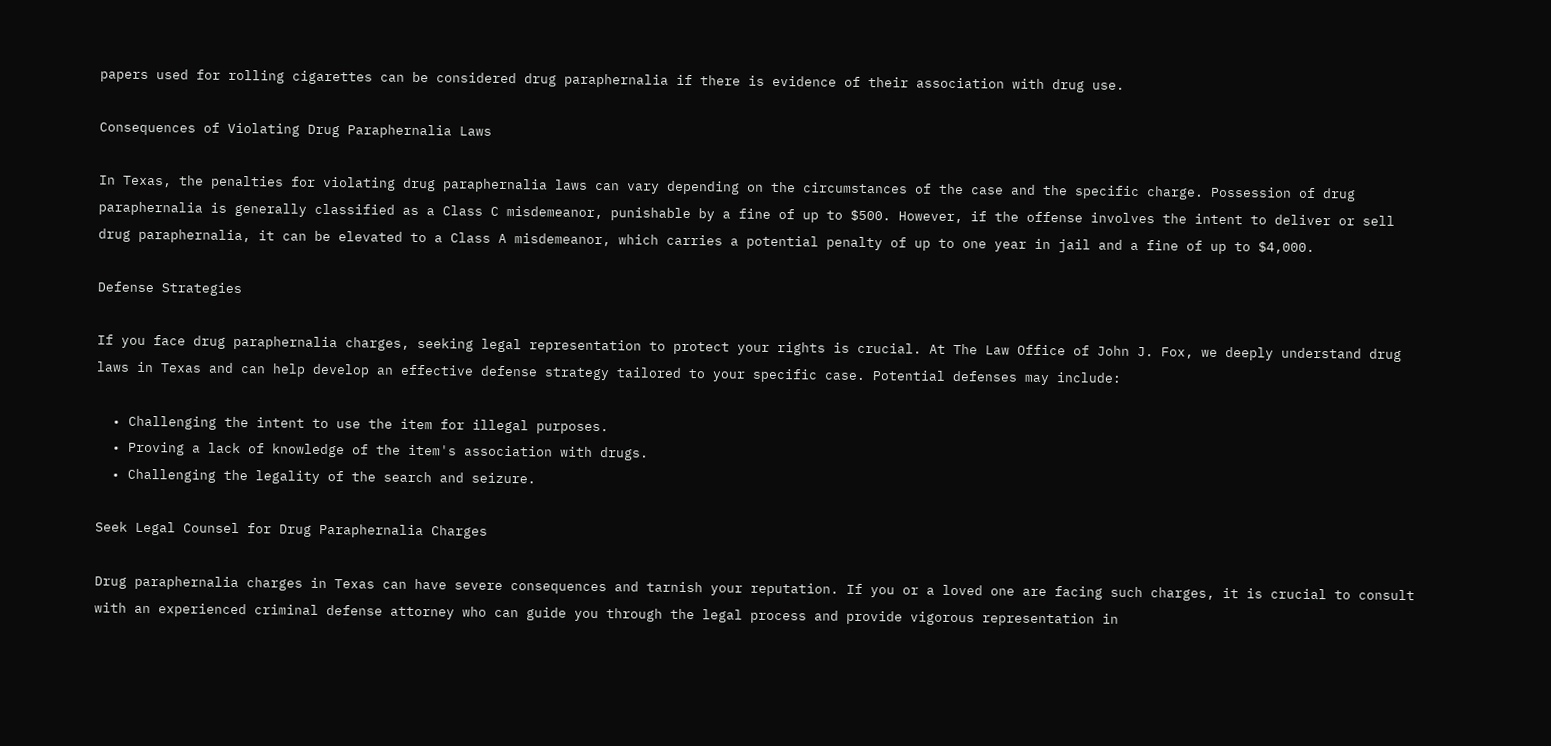papers used for rolling cigarettes can be considered drug paraphernalia if there is evidence of their association with drug use.

Consequences of Violating Drug Paraphernalia Laws

In Texas, the penalties for violating drug paraphernalia laws can vary depending on the circumstances of the case and the specific charge. Possession of drug paraphernalia is generally classified as a Class C misdemeanor, punishable by a fine of up to $500. However, if the offense involves the intent to deliver or sell drug paraphernalia, it can be elevated to a Class A misdemeanor, which carries a potential penalty of up to one year in jail and a fine of up to $4,000.

Defense Strategies

If you face drug paraphernalia charges, seeking legal representation to protect your rights is crucial. At The Law Office of John J. Fox, we deeply understand drug laws in Texas and can help develop an effective defense strategy tailored to your specific case. Potential defenses may include:

  • Challenging the intent to use the item for illegal purposes.
  • Proving a lack of knowledge of the item's association with drugs.
  • Challenging the legality of the search and seizure.

Seek Legal Counsel for Drug Paraphernalia Charges

Drug paraphernalia charges in Texas can have severe consequences and tarnish your reputation. If you or a loved one are facing such charges, it is crucial to consult with an experienced criminal defense attorney who can guide you through the legal process and provide vigorous representation in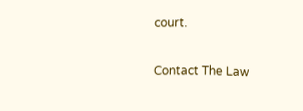court.

Contact The Law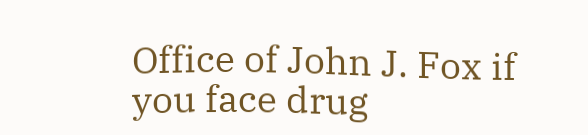Office of John J. Fox if you face drug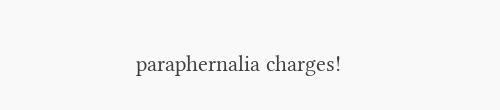paraphernalia charges!